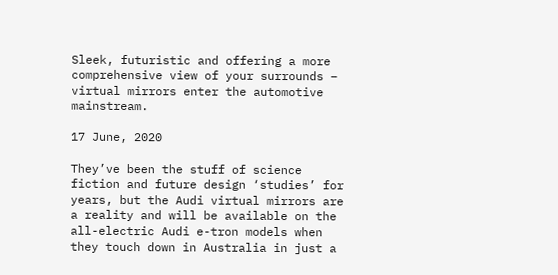Sleek, futuristic and offering a more comprehensive view of your surrounds – virtual mirrors enter the automotive mainstream.

17 June, 2020

They’ve been the stuff of science fiction and future design ‘studies’ for years, but the Audi virtual mirrors are a reality and will be available on the all-electric Audi e-tron models when they touch down in Australia in just a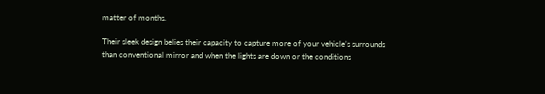matter of months.

Their sleek design belies their capacity to capture more of your vehicle’s surrounds than conventional mirror and when the lights are down or the conditions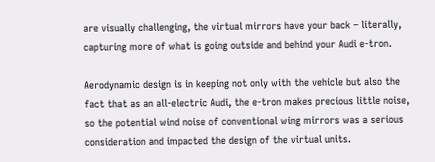are visually challenging, the virtual mirrors have your back – literally, capturing more of what is going outside and behind your Audi e-tron.

Aerodynamic design is in keeping not only with the vehicle but also the fact that as an all-electric Audi, the e-tron makes precious little noise, so the potential wind noise of conventional wing mirrors was a serious consideration and impacted the design of the virtual units.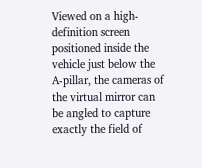Viewed on a high-definition screen positioned inside the vehicle just below the A-pillar, the cameras of the virtual mirror can be angled to capture exactly the field of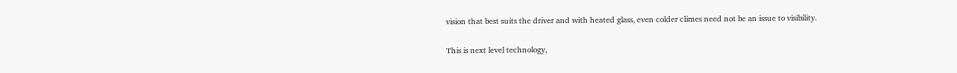vision that best suits the driver and with heated glass, even colder climes need not be an issue to visibility.

This is next level technology,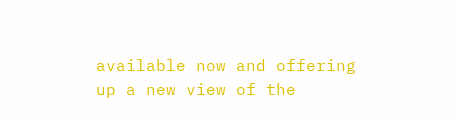available now and offering up a new view of the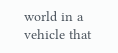world in a vehicle that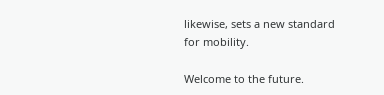likewise, sets a new standard for mobility.

Welcome to the future.